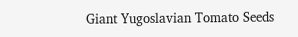Giant Yugoslavian Tomato Seeds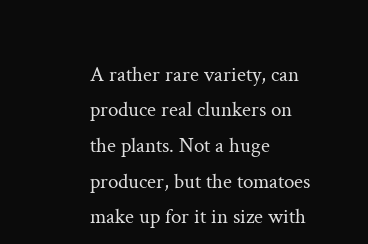A rather rare variety, can produce real clunkers on the plants. Not a huge producer, but the tomatoes make up for it in size with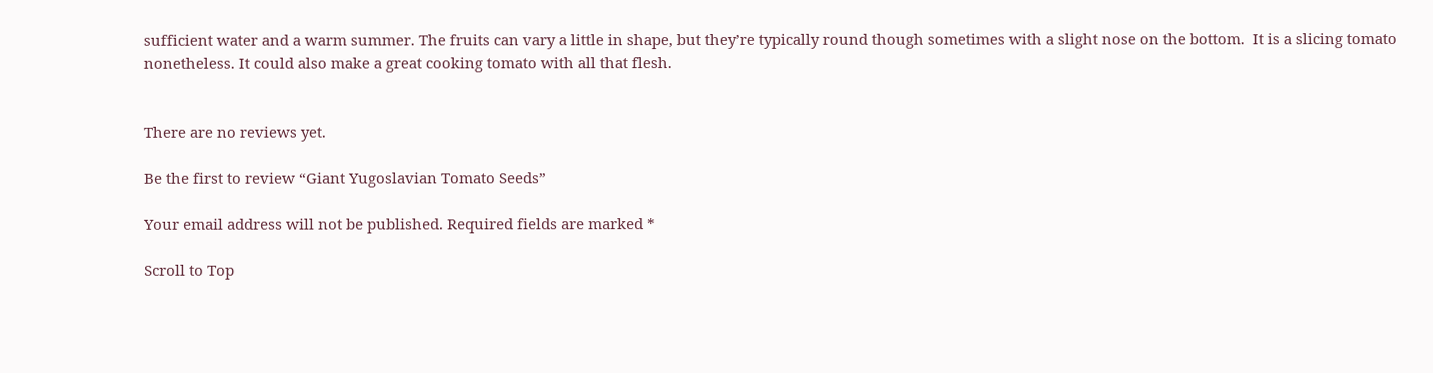sufficient water and a warm summer. The fruits can vary a little in shape, but they’re typically round though sometimes with a slight nose on the bottom.  It is a slicing tomato nonetheless. It could also make a great cooking tomato with all that flesh.


There are no reviews yet.

Be the first to review “Giant Yugoslavian Tomato Seeds”

Your email address will not be published. Required fields are marked *

Scroll to Top